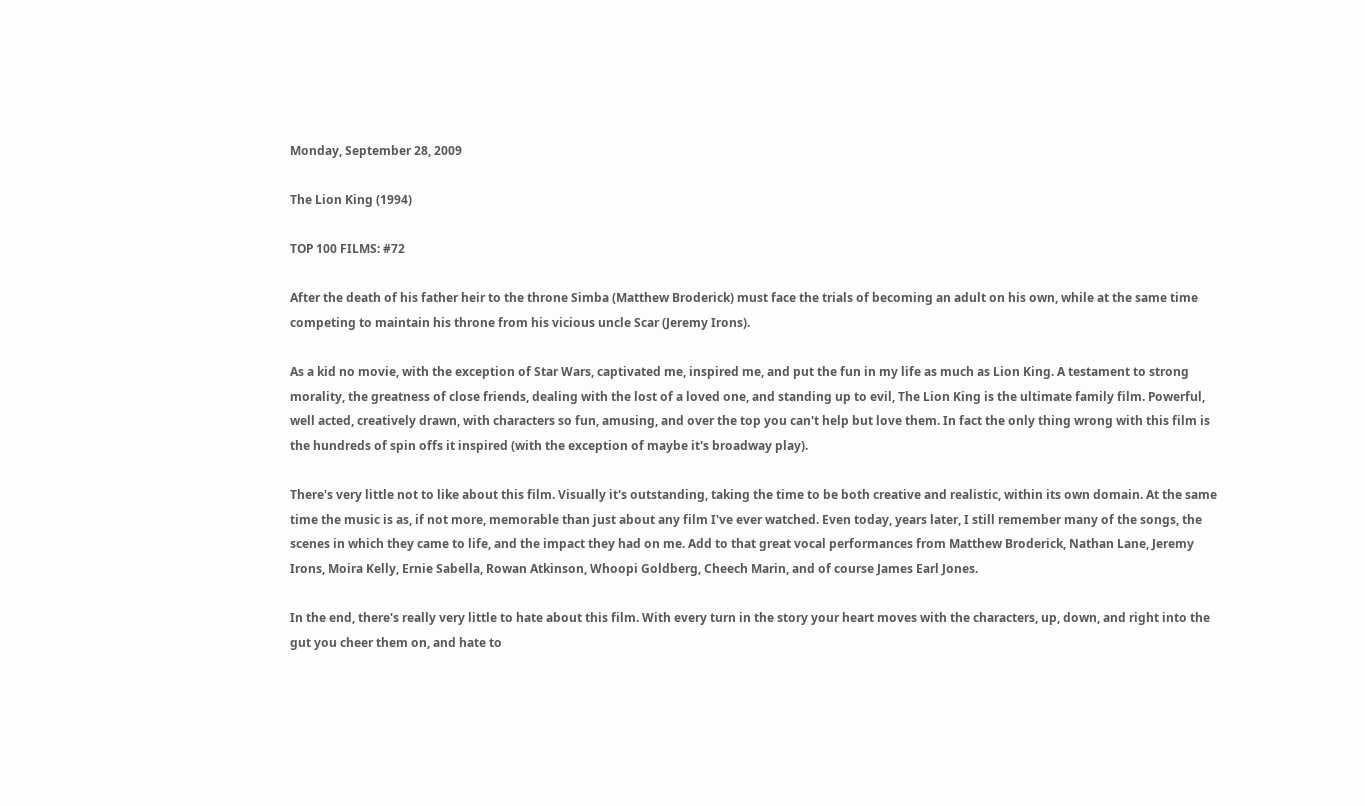Monday, September 28, 2009

The Lion King (1994)

TOP 100 FILMS: #72

After the death of his father heir to the throne Simba (Matthew Broderick) must face the trials of becoming an adult on his own, while at the same time competing to maintain his throne from his vicious uncle Scar (Jeremy Irons).

As a kid no movie, with the exception of Star Wars, captivated me, inspired me, and put the fun in my life as much as Lion King. A testament to strong morality, the greatness of close friends, dealing with the lost of a loved one, and standing up to evil, The Lion King is the ultimate family film. Powerful, well acted, creatively drawn, with characters so fun, amusing, and over the top you can't help but love them. In fact the only thing wrong with this film is the hundreds of spin offs it inspired (with the exception of maybe it's broadway play).

There's very little not to like about this film. Visually it's outstanding, taking the time to be both creative and realistic, within its own domain. At the same time the music is as, if not more, memorable than just about any film I've ever watched. Even today, years later, I still remember many of the songs, the scenes in which they came to life, and the impact they had on me. Add to that great vocal performances from Matthew Broderick, Nathan Lane, Jeremy Irons, Moira Kelly, Ernie Sabella, Rowan Atkinson, Whoopi Goldberg, Cheech Marin, and of course James Earl Jones.

In the end, there's really very little to hate about this film. With every turn in the story your heart moves with the characters, up, down, and right into the gut you cheer them on, and hate to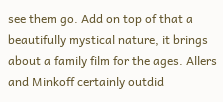see them go. Add on top of that a beautifully mystical nature, it brings about a family film for the ages. Allers and Minkoff certainly outdid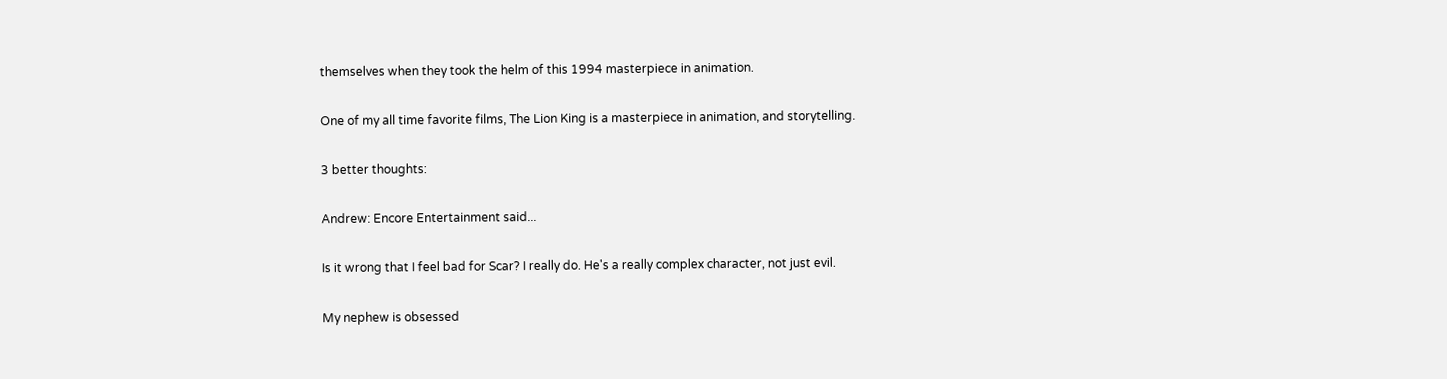themselves when they took the helm of this 1994 masterpiece in animation.

One of my all time favorite films, The Lion King is a masterpiece in animation, and storytelling.

3 better thoughts:

Andrew: Encore Entertainment said...

Is it wrong that I feel bad for Scar? I really do. He's a really complex character, not just evil.

My nephew is obsessed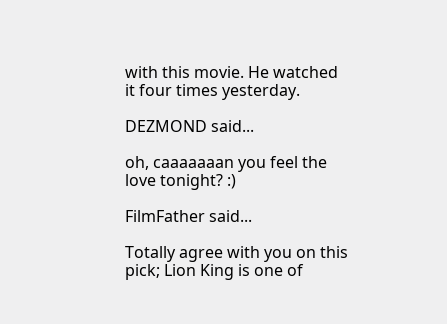with this movie. He watched it four times yesterday.

DEZMOND said...

oh, caaaaaaan you feel the love tonight? :)

FilmFather said...

Totally agree with you on this pick; Lion King is one of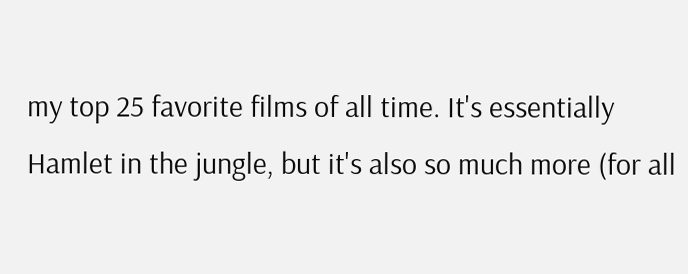my top 25 favorite films of all time. It's essentially Hamlet in the jungle, but it's also so much more (for all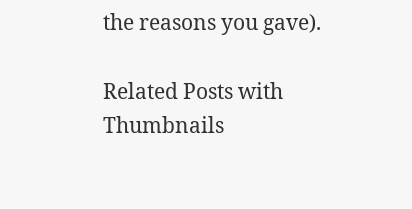the reasons you gave).

Related Posts with Thumbnails